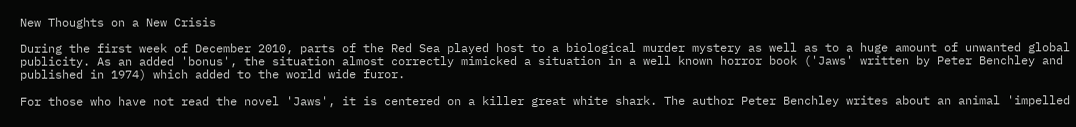New Thoughts on a New Crisis

During the first week of December 2010, parts of the Red Sea played host to a biological murder mystery as well as to a huge amount of unwanted global publicity. As an added 'bonus', the situation almost correctly mimicked a situation in a well known horror book ('Jaws' written by Peter Benchley and published in 1974) which added to the world wide furor.

For those who have not read the novel 'Jaws', it is centered on a killer great white shark. The author Peter Benchley writes about an animal 'impelled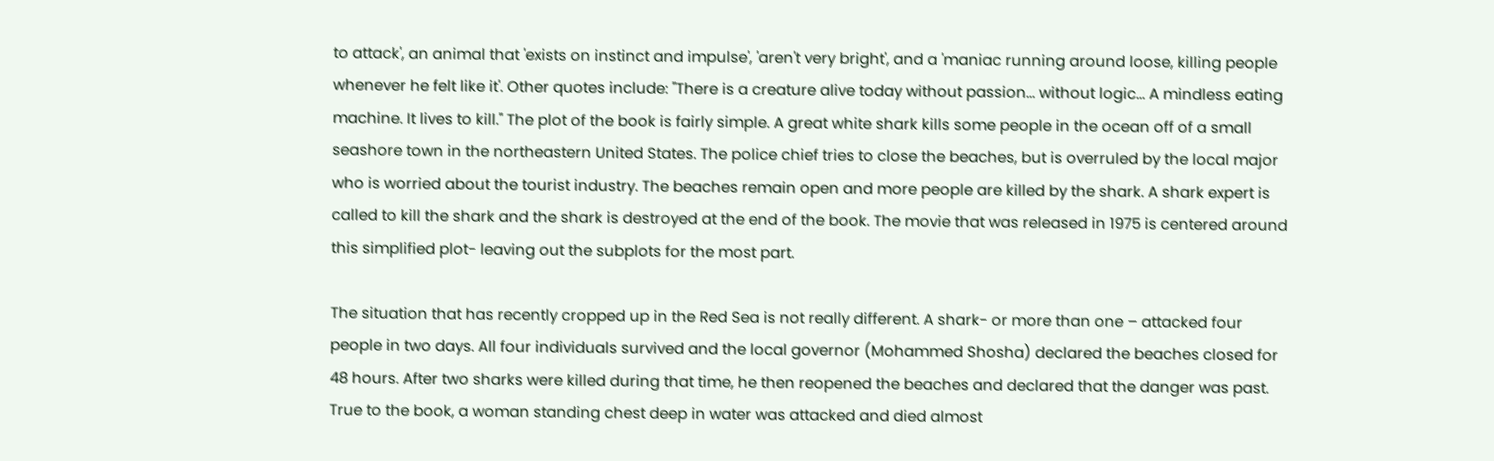to attack', an animal that 'exists on instinct and impulse', 'aren't very bright', and a 'maniac running around loose, killing people whenever he felt like it'. Other quotes include: "There is a creature alive today without passion... without logic... A mindless eating machine. It lives to kill." The plot of the book is fairly simple. A great white shark kills some people in the ocean off of a small seashore town in the northeastern United States. The police chief tries to close the beaches, but is overruled by the local major who is worried about the tourist industry. The beaches remain open and more people are killed by the shark. A shark expert is called to kill the shark and the shark is destroyed at the end of the book. The movie that was released in 1975 is centered around this simplified plot- leaving out the subplots for the most part.

The situation that has recently cropped up in the Red Sea is not really different. A shark- or more than one – attacked four people in two days. All four individuals survived and the local governor (Mohammed Shosha) declared the beaches closed for 48 hours. After two sharks were killed during that time, he then reopened the beaches and declared that the danger was past. True to the book, a woman standing chest deep in water was attacked and died almost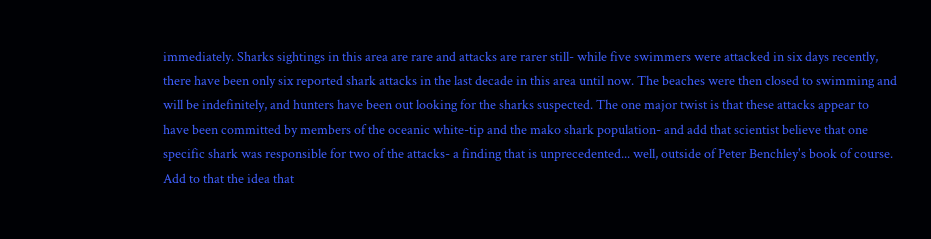immediately. Sharks sightings in this area are rare and attacks are rarer still- while five swimmers were attacked in six days recently, there have been only six reported shark attacks in the last decade in this area until now. The beaches were then closed to swimming and will be indefinitely, and hunters have been out looking for the sharks suspected. The one major twist is that these attacks appear to have been committed by members of the oceanic white-tip and the mako shark population- and add that scientist believe that one specific shark was responsible for two of the attacks- a finding that is unprecedented... well, outside of Peter Benchley's book of course. Add to that the idea that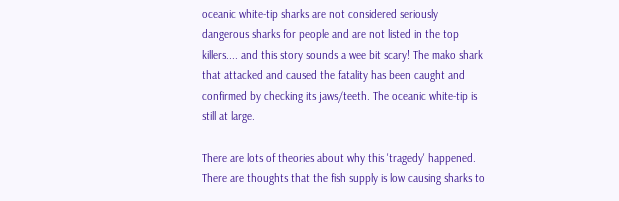oceanic white-tip sharks are not considered seriously dangerous sharks for people and are not listed in the top killers.... and this story sounds a wee bit scary! The mako shark that attacked and caused the fatality has been caught and confirmed by checking its jaws/teeth. The oceanic white-tip is still at large.

There are lots of theories about why this 'tragedy' happened. There are thoughts that the fish supply is low causing sharks to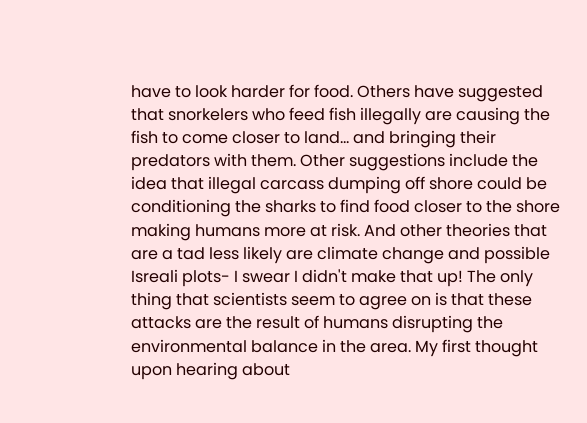have to look harder for food. Others have suggested that snorkelers who feed fish illegally are causing the fish to come closer to land... and bringing their predators with them. Other suggestions include the idea that illegal carcass dumping off shore could be conditioning the sharks to find food closer to the shore making humans more at risk. And other theories that are a tad less likely are climate change and possible Isreali plots- I swear I didn't make that up! The only thing that scientists seem to agree on is that these attacks are the result of humans disrupting the environmental balance in the area. My first thought upon hearing about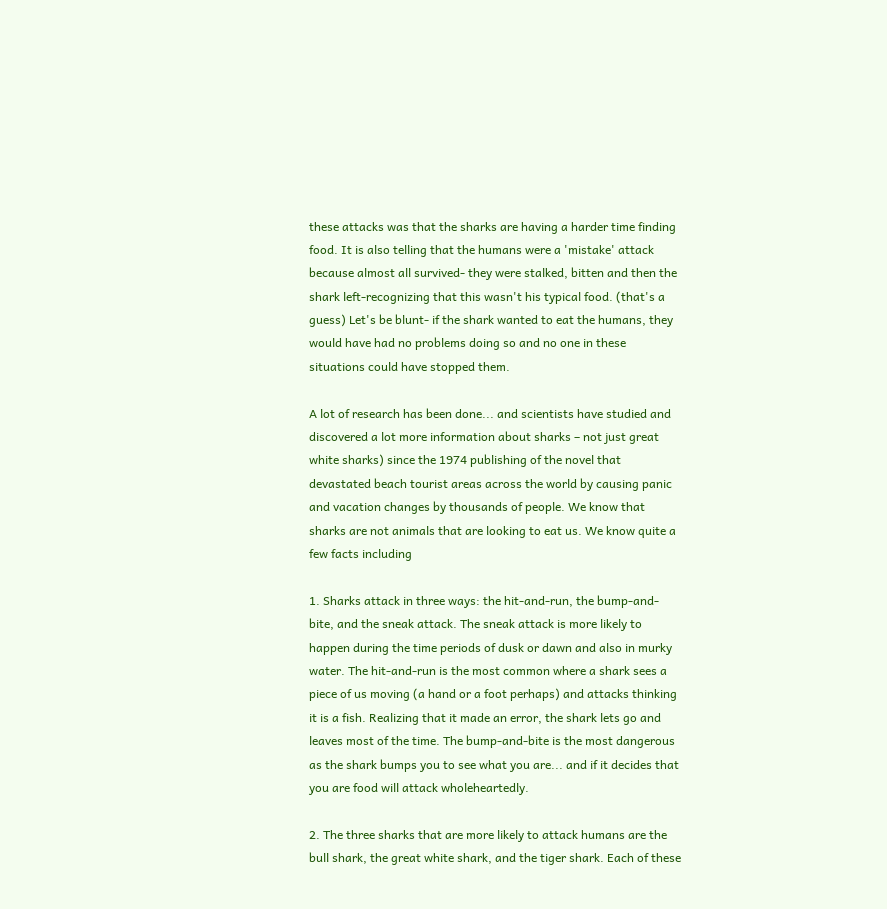these attacks was that the sharks are having a harder time finding food. It is also telling that the humans were a 'mistake' attack because almost all survived- they were stalked, bitten and then the shark left-recognizing that this wasn't his typical food. (that's a guess) Let's be blunt- if the shark wanted to eat the humans, they would have had no problems doing so and no one in these situations could have stopped them.

A lot of research has been done... and scientists have studied and discovered a lot more information about sharks – not just great white sharks) since the 1974 publishing of the novel that devastated beach tourist areas across the world by causing panic and vacation changes by thousands of people. We know that sharks are not animals that are looking to eat us. We know quite a few facts including

1. Sharks attack in three ways: the hit-and-run, the bump-and-bite, and the sneak attack. The sneak attack is more likely to happen during the time periods of dusk or dawn and also in murky water. The hit-and-run is the most common where a shark sees a piece of us moving (a hand or a foot perhaps) and attacks thinking it is a fish. Realizing that it made an error, the shark lets go and leaves most of the time. The bump-and-bite is the most dangerous as the shark bumps you to see what you are... and if it decides that you are food will attack wholeheartedly.

2. The three sharks that are more likely to attack humans are the bull shark, the great white shark, and the tiger shark. Each of these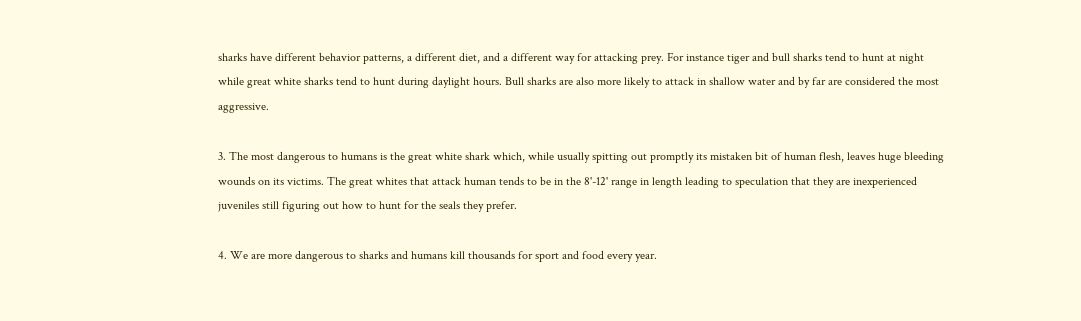sharks have different behavior patterns, a different diet, and a different way for attacking prey. For instance tiger and bull sharks tend to hunt at night while great white sharks tend to hunt during daylight hours. Bull sharks are also more likely to attack in shallow water and by far are considered the most aggressive.

3. The most dangerous to humans is the great white shark which, while usually spitting out promptly its mistaken bit of human flesh, leaves huge bleeding wounds on its victims. The great whites that attack human tends to be in the 8'-12' range in length leading to speculation that they are inexperienced juveniles still figuring out how to hunt for the seals they prefer.

4. We are more dangerous to sharks and humans kill thousands for sport and food every year.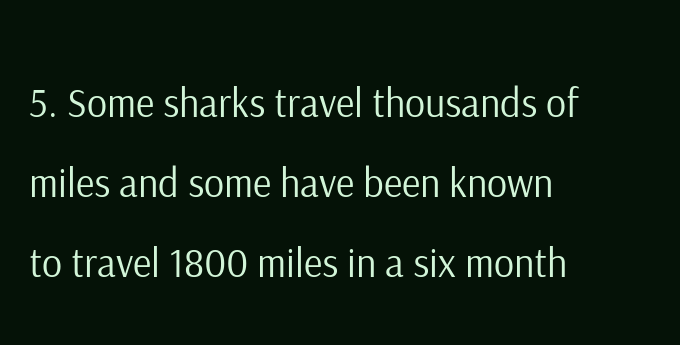5. Some sharks travel thousands of miles and some have been known to travel 1800 miles in a six month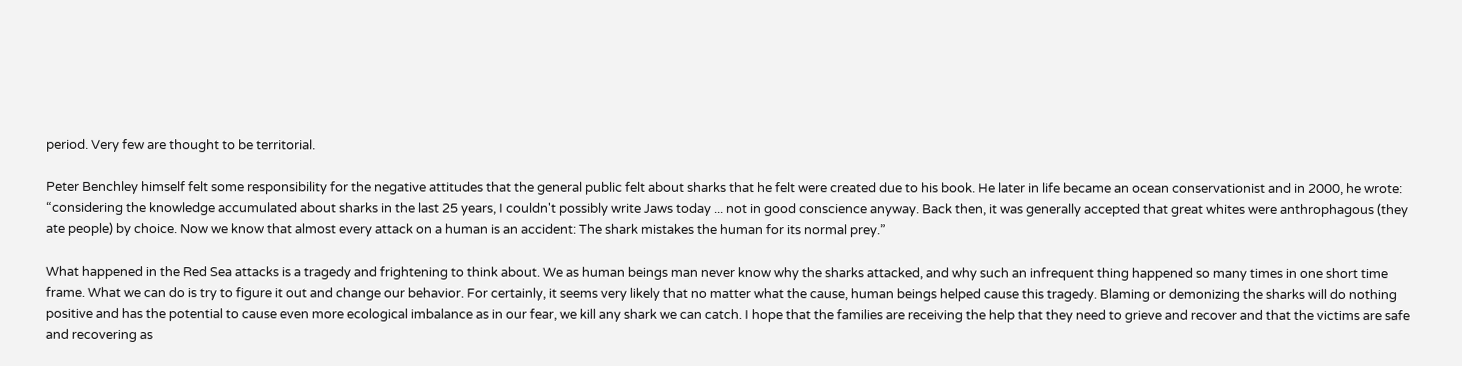period. Very few are thought to be territorial.

Peter Benchley himself felt some responsibility for the negative attitudes that the general public felt about sharks that he felt were created due to his book. He later in life became an ocean conservationist and in 2000, he wrote: “considering the knowledge accumulated about sharks in the last 25 years, I couldn't possibly write Jaws today ... not in good conscience anyway. Back then, it was generally accepted that great whites were anthrophagous (they ate people) by choice. Now we know that almost every attack on a human is an accident: The shark mistakes the human for its normal prey.”

What happened in the Red Sea attacks is a tragedy and frightening to think about. We as human beings man never know why the sharks attacked, and why such an infrequent thing happened so many times in one short time frame. What we can do is try to figure it out and change our behavior. For certainly, it seems very likely that no matter what the cause, human beings helped cause this tragedy. Blaming or demonizing the sharks will do nothing positive and has the potential to cause even more ecological imbalance as in our fear, we kill any shark we can catch. I hope that the families are receiving the help that they need to grieve and recover and that the victims are safe and recovering as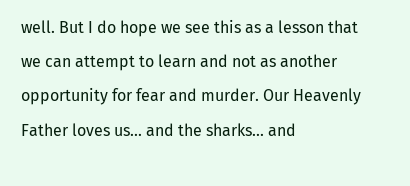well. But I do hope we see this as a lesson that we can attempt to learn and not as another opportunity for fear and murder. Our Heavenly Father loves us... and the sharks... and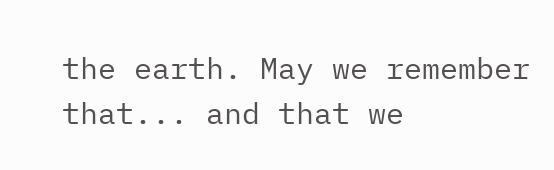the earth. May we remember that... and that we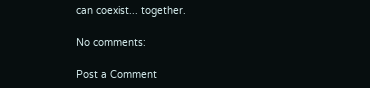can coexist... together.

No comments:

Post a Comment